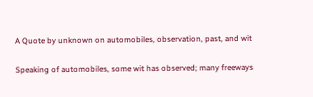A Quote by unknown on automobiles, observation, past, and wit

Speaking of automobiles, some wit has observed; many freeways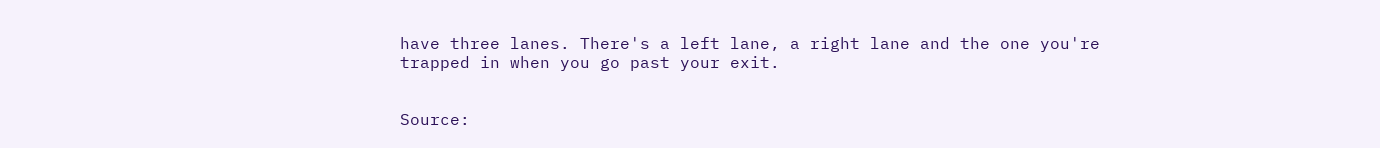have three lanes. There's a left lane, a right lane and the one you're trapped in when you go past your exit.


Source: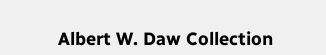Albert W. Daw Collection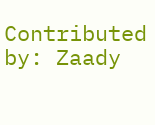Contributed by: Zaady